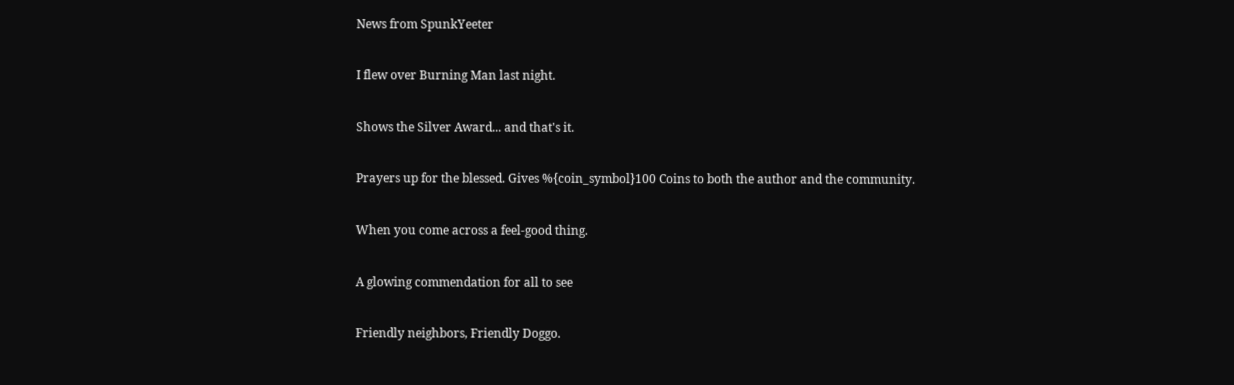News from SpunkYeeter

I flew over Burning Man last night.

Shows the Silver Award... and that's it.

Prayers up for the blessed. Gives %{coin_symbol}100 Coins to both the author and the community.

When you come across a feel-good thing.

A glowing commendation for all to see

Friendly neighbors, Friendly Doggo.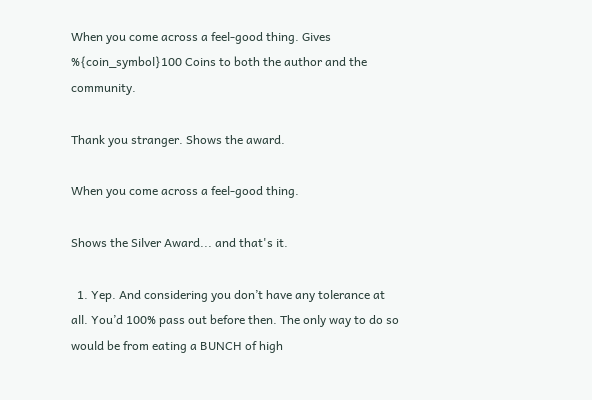When you come across a feel-good thing. Gives %{coin_symbol}100 Coins to both the author and the community.

Thank you stranger. Shows the award.

When you come across a feel-good thing.

Shows the Silver Award... and that's it.

  1. Yep. And considering you don’t have any tolerance at all. You’d 100% pass out before then. The only way to do so would be from eating a BUNCH of high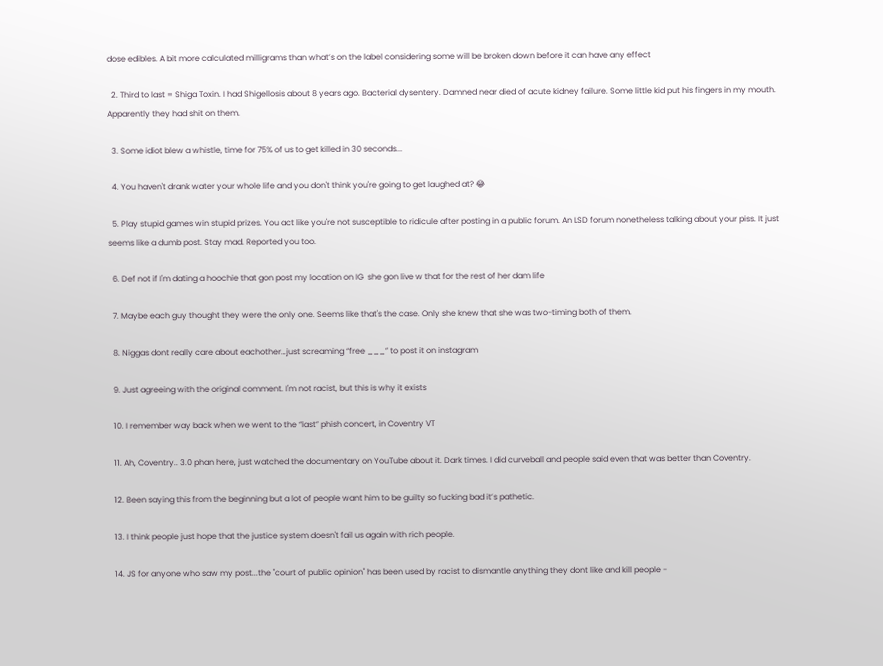dose edibles. A bit more calculated milligrams than what’s on the label considering some will be broken down before it can have any effect

  2. Third to last = Shiga Toxin. I had Shigellosis about 8 years ago. Bacterial dysentery. Damned near died of acute kidney failure. Some little kid put his fingers in my mouth. Apparently they had shit on them.

  3. Some idiot blew a whistle, time for 75% of us to get killed in 30 seconds...

  4. You haven't drank water your whole life and you don't think you're going to get laughed at? 😂

  5. Play stupid games win stupid prizes. You act like you're not susceptible to ridicule after posting in a public forum. An LSD forum nonetheless talking about your piss. It just seems like a dumb post. Stay mad. Reported you too.

  6. Def not if I'm dating a hoochie that gon post my location on IG  she gon live w that for the rest of her dam life

  7. Maybe each guy thought they were the only one. Seems like that's the case. Only she knew that she was two-timing both of them.

  8. Niggas dont really care about eachother…just screaming “free ___” to post it on instagram

  9. Just agreeing with the original comment. I'm not racist, but this is why it exists

  10. I remember way back when we went to the “last” phish concert, in Coventry VT

  11. Ah, Coventry.. 3.0 phan here, just watched the documentary on YouTube about it. Dark times. I did curveball and people said even that was better than Coventry.

  12. Been saying this from the beginning but a lot of people want him to be guilty so fucking bad it’s pathetic.

  13. I think people just hope that the justice system doesn't fail us again with rich people.

  14. JS for anyone who saw my post...the "court of public opinion" has been used by racist to dismantle anything they dont like and kill people -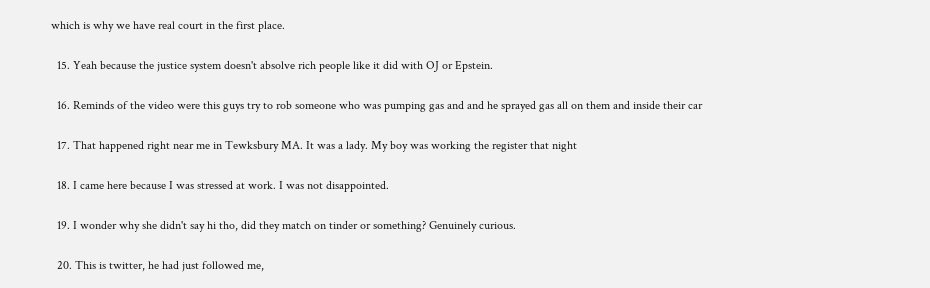which is why we have real court in the first place.

  15. Yeah because the justice system doesn't absolve rich people like it did with OJ or Epstein.

  16. Reminds of the video were this guys try to rob someone who was pumping gas and and he sprayed gas all on them and inside their car

  17. That happened right near me in Tewksbury MA. It was a lady. My boy was working the register that night

  18. I came here because I was stressed at work. I was not disappointed.

  19. I wonder why she didn't say hi tho, did they match on tinder or something? Genuinely curious.

  20. This is twitter, he had just followed me,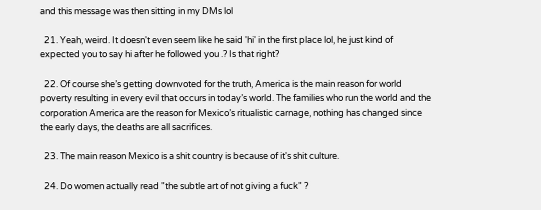and this message was then sitting in my DMs lol

  21. Yeah, weird. It doesn't even seem like he said 'hi' in the first place lol, he just kind of expected you to say hi after he followed you .? Is that right?

  22. Of course she’s getting downvoted for the truth, America is the main reason for world poverty resulting in every evil that occurs in today’s world. The families who run the world and the corporation America are the reason for Mexico’s ritualistic carnage, nothing has changed since the early days, the deaths are all sacrifices.

  23. The main reason Mexico is a shit country is because of it's shit culture.

  24. Do women actually read "the subtle art of not giving a fuck" ?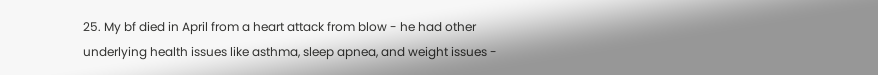25. My bf died in April from a heart attack from blow - he had other underlying health issues like asthma, sleep apnea, and weight issues -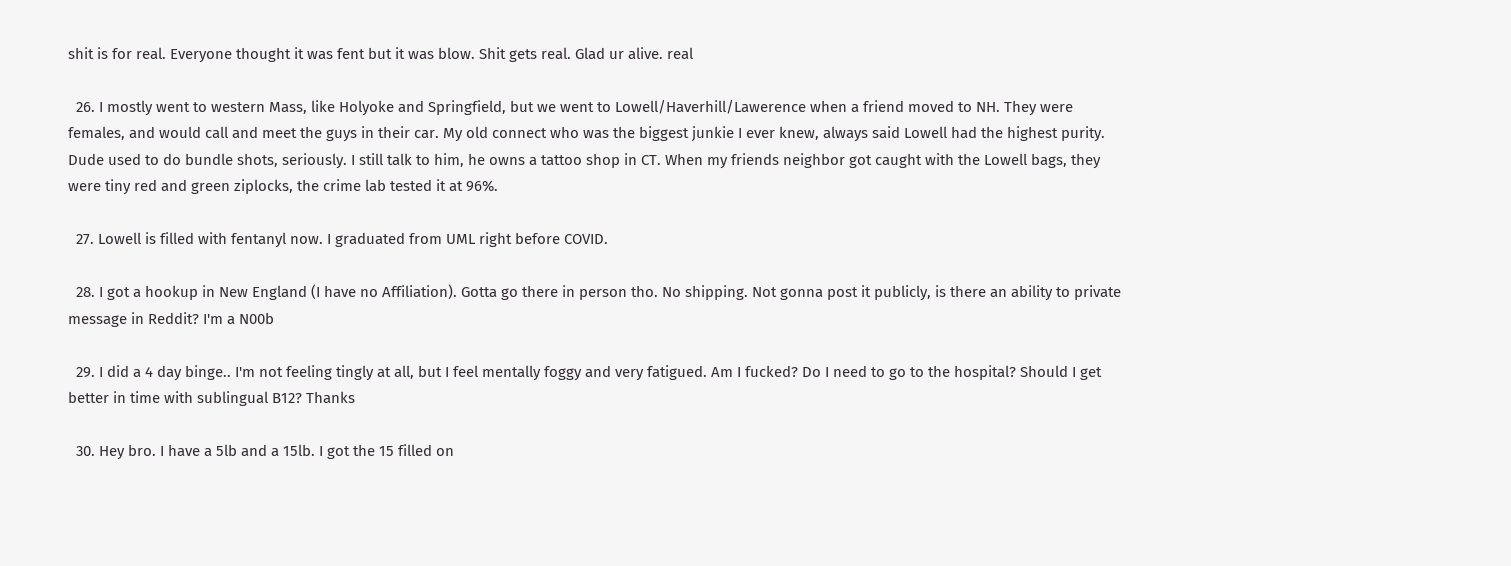shit is for real. Everyone thought it was fent but it was blow. Shit gets real. Glad ur alive. real

  26. I mostly went to western Mass, like Holyoke and Springfield, but we went to Lowell/Haverhill/Lawerence when a friend moved to NH. They were females, and would call and meet the guys in their car. My old connect who was the biggest junkie I ever knew, always said Lowell had the highest purity. Dude used to do bundle shots, seriously. I still talk to him, he owns a tattoo shop in CT. When my friends neighbor got caught with the Lowell bags, they were tiny red and green ziplocks, the crime lab tested it at 96%.

  27. Lowell is filled with fentanyl now. I graduated from UML right before COVID.

  28. I got a hookup in New England (I have no Affiliation). Gotta go there in person tho. No shipping. Not gonna post it publicly, is there an ability to private message in Reddit? I'm a N00b

  29. I did a 4 day binge.. I'm not feeling tingly at all, but I feel mentally foggy and very fatigued. Am I fucked? Do I need to go to the hospital? Should I get better in time with sublingual B12? Thanks

  30. Hey bro. I have a 5lb and a 15lb. I got the 15 filled on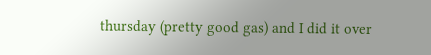thursday (pretty good gas) and I did it over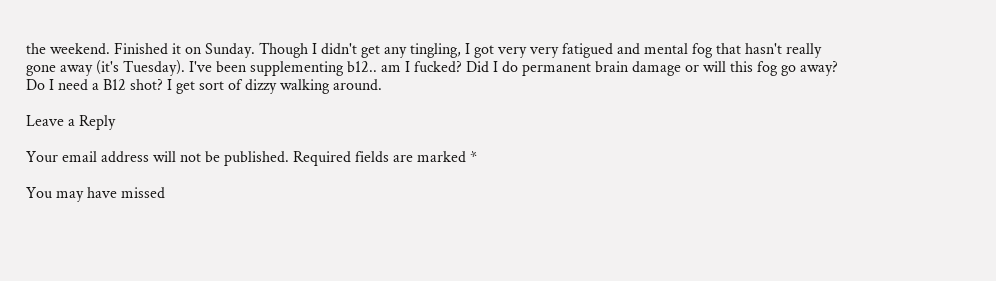the weekend. Finished it on Sunday. Though I didn't get any tingling, I got very very fatigued and mental fog that hasn't really gone away (it's Tuesday). I've been supplementing b12.. am I fucked? Did I do permanent brain damage or will this fog go away? Do I need a B12 shot? I get sort of dizzy walking around.

Leave a Reply

Your email address will not be published. Required fields are marked *

You may have missed